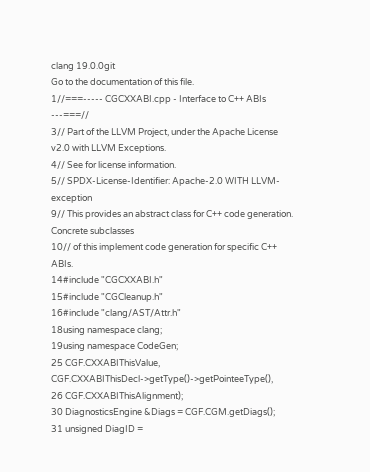clang 19.0.0git
Go to the documentation of this file.
1//===----- CGCXXABI.cpp - Interface to C++ ABIs ---===//
3// Part of the LLVM Project, under the Apache License v2.0 with LLVM Exceptions.
4// See for license information.
5// SPDX-License-Identifier: Apache-2.0 WITH LLVM-exception
9// This provides an abstract class for C++ code generation. Concrete subclasses
10// of this implement code generation for specific C++ ABIs.
14#include "CGCXXABI.h"
15#include "CGCleanup.h"
16#include "clang/AST/Attr.h"
18using namespace clang;
19using namespace CodeGen;
25 CGF.CXXABIThisValue, CGF.CXXABIThisDecl->getType()->getPointeeType(),
26 CGF.CXXABIThisAlignment);
30 DiagnosticsEngine &Diags = CGF.CGM.getDiags();
31 unsigned DiagID =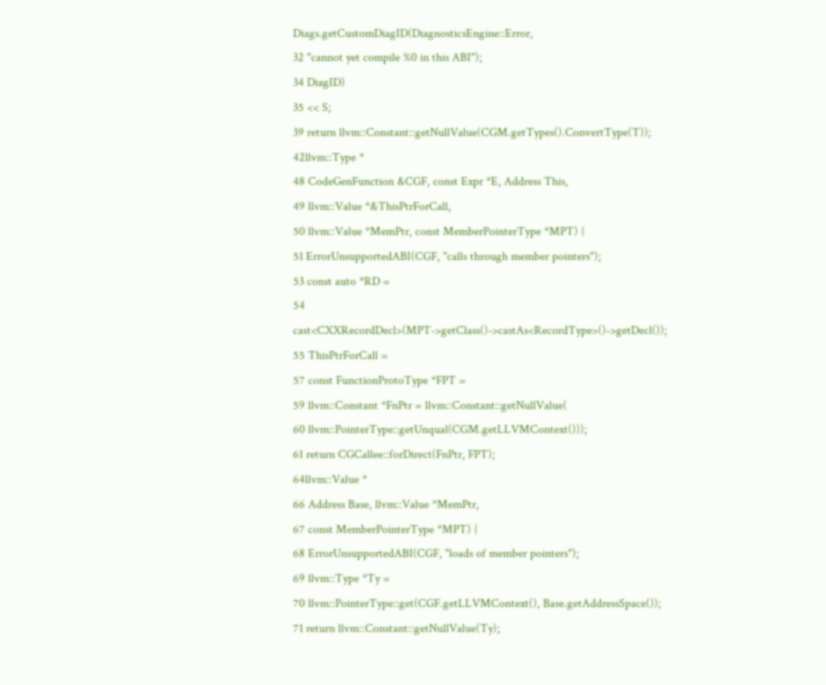Diags.getCustomDiagID(DiagnosticsEngine::Error,
32 "cannot yet compile %0 in this ABI");
34 DiagID)
35 << S;
39 return llvm::Constant::getNullValue(CGM.getTypes().ConvertType(T));
42llvm::Type *
48 CodeGenFunction &CGF, const Expr *E, Address This,
49 llvm::Value *&ThisPtrForCall,
50 llvm::Value *MemPtr, const MemberPointerType *MPT) {
51 ErrorUnsupportedABI(CGF, "calls through member pointers");
53 const auto *RD =
54 cast<CXXRecordDecl>(MPT->getClass()->castAs<RecordType>()->getDecl());
55 ThisPtrForCall =
57 const FunctionProtoType *FPT =
59 llvm::Constant *FnPtr = llvm::Constant::getNullValue(
60 llvm::PointerType::getUnqual(CGM.getLLVMContext()));
61 return CGCallee::forDirect(FnPtr, FPT);
64llvm::Value *
66 Address Base, llvm::Value *MemPtr,
67 const MemberPointerType *MPT) {
68 ErrorUnsupportedABI(CGF, "loads of member pointers");
69 llvm::Type *Ty =
70 llvm::PointerType::get(CGF.getLLVMContext(), Base.getAddressSpace());
71 return llvm::Constant::getNullValue(Ty);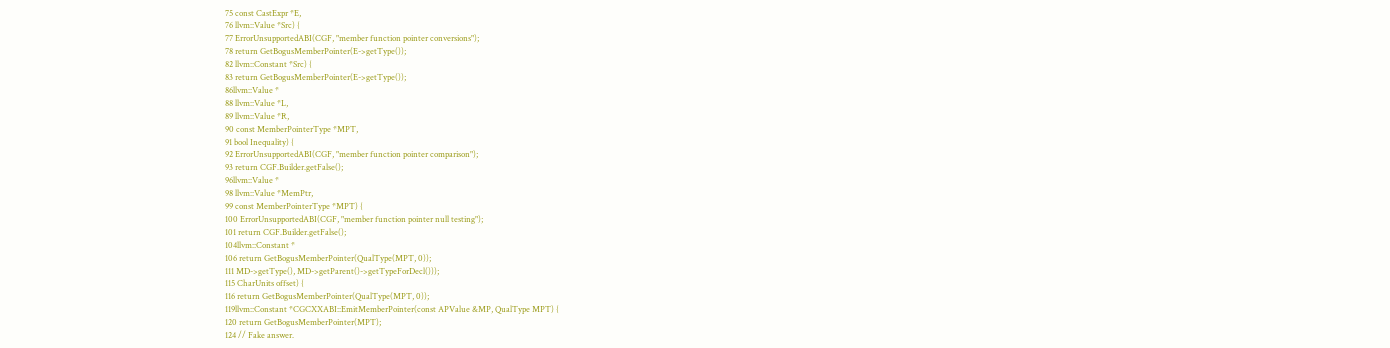75 const CastExpr *E,
76 llvm::Value *Src) {
77 ErrorUnsupportedABI(CGF, "member function pointer conversions");
78 return GetBogusMemberPointer(E->getType());
82 llvm::Constant *Src) {
83 return GetBogusMemberPointer(E->getType());
86llvm::Value *
88 llvm::Value *L,
89 llvm::Value *R,
90 const MemberPointerType *MPT,
91 bool Inequality) {
92 ErrorUnsupportedABI(CGF, "member function pointer comparison");
93 return CGF.Builder.getFalse();
96llvm::Value *
98 llvm::Value *MemPtr,
99 const MemberPointerType *MPT) {
100 ErrorUnsupportedABI(CGF, "member function pointer null testing");
101 return CGF.Builder.getFalse();
104llvm::Constant *
106 return GetBogusMemberPointer(QualType(MPT, 0));
111 MD->getType(), MD->getParent()->getTypeForDecl()));
115 CharUnits offset) {
116 return GetBogusMemberPointer(QualType(MPT, 0));
119llvm::Constant *CGCXXABI::EmitMemberPointer(const APValue &MP, QualType MPT) {
120 return GetBogusMemberPointer(MPT);
124 // Fake answer.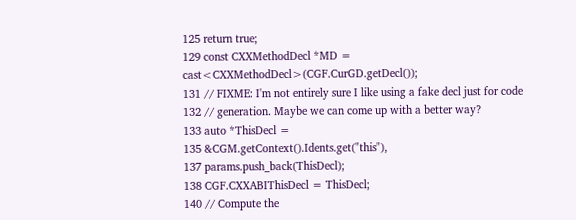125 return true;
129 const CXXMethodDecl *MD = cast<CXXMethodDecl>(CGF.CurGD.getDecl());
131 // FIXME: I'm not entirely sure I like using a fake decl just for code
132 // generation. Maybe we can come up with a better way?
133 auto *ThisDecl =
135 &CGM.getContext().Idents.get("this"),
137 params.push_back(ThisDecl);
138 CGF.CXXABIThisDecl = ThisDecl;
140 // Compute the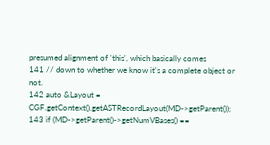presumed alignment of 'this', which basically comes
141 // down to whether we know it's a complete object or not.
142 auto &Layout = CGF.getContext().getASTRecordLayout(MD->getParent());
143 if (MD->getParent()->getNumVBases() ==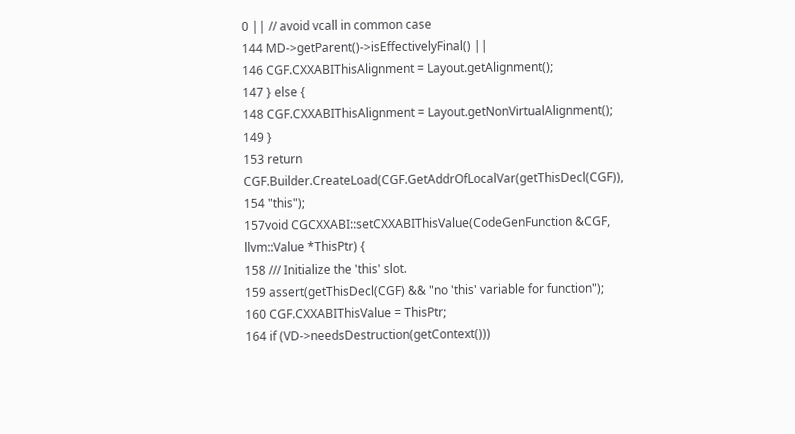0 || // avoid vcall in common case
144 MD->getParent()->isEffectivelyFinal() ||
146 CGF.CXXABIThisAlignment = Layout.getAlignment();
147 } else {
148 CGF.CXXABIThisAlignment = Layout.getNonVirtualAlignment();
149 }
153 return CGF.Builder.CreateLoad(CGF.GetAddrOfLocalVar(getThisDecl(CGF)),
154 "this");
157void CGCXXABI::setCXXABIThisValue(CodeGenFunction &CGF, llvm::Value *ThisPtr) {
158 /// Initialize the 'this' slot.
159 assert(getThisDecl(CGF) && "no 'this' variable for function");
160 CGF.CXXABIThisValue = ThisPtr;
164 if (VD->needsDestruction(getContext()))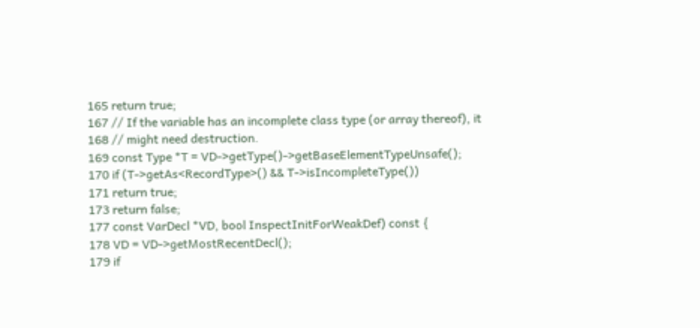165 return true;
167 // If the variable has an incomplete class type (or array thereof), it
168 // might need destruction.
169 const Type *T = VD->getType()->getBaseElementTypeUnsafe();
170 if (T->getAs<RecordType>() && T->isIncompleteType())
171 return true;
173 return false;
177 const VarDecl *VD, bool InspectInitForWeakDef) const {
178 VD = VD->getMostRecentDecl();
179 if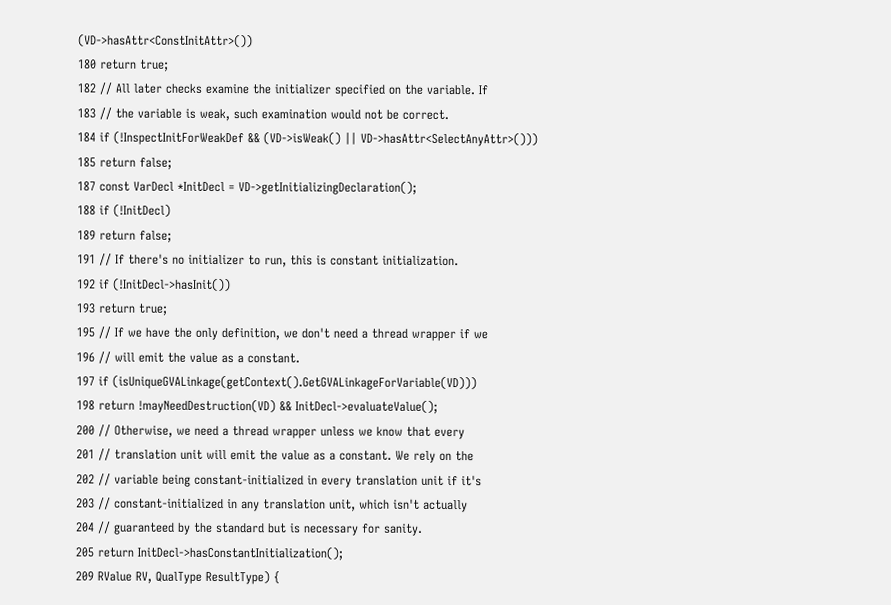(VD->hasAttr<ConstInitAttr>())
180 return true;
182 // All later checks examine the initializer specified on the variable. If
183 // the variable is weak, such examination would not be correct.
184 if (!InspectInitForWeakDef && (VD->isWeak() || VD->hasAttr<SelectAnyAttr>()))
185 return false;
187 const VarDecl *InitDecl = VD->getInitializingDeclaration();
188 if (!InitDecl)
189 return false;
191 // If there's no initializer to run, this is constant initialization.
192 if (!InitDecl->hasInit())
193 return true;
195 // If we have the only definition, we don't need a thread wrapper if we
196 // will emit the value as a constant.
197 if (isUniqueGVALinkage(getContext().GetGVALinkageForVariable(VD)))
198 return !mayNeedDestruction(VD) && InitDecl->evaluateValue();
200 // Otherwise, we need a thread wrapper unless we know that every
201 // translation unit will emit the value as a constant. We rely on the
202 // variable being constant-initialized in every translation unit if it's
203 // constant-initialized in any translation unit, which isn't actually
204 // guaranteed by the standard but is necessary for sanity.
205 return InitDecl->hasConstantInitialization();
209 RValue RV, QualType ResultType) {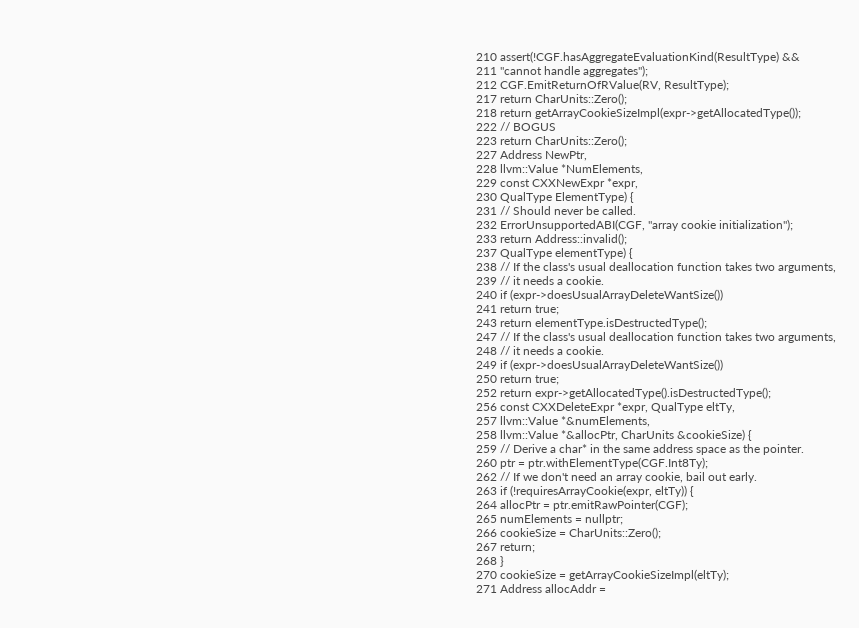210 assert(!CGF.hasAggregateEvaluationKind(ResultType) &&
211 "cannot handle aggregates");
212 CGF.EmitReturnOfRValue(RV, ResultType);
217 return CharUnits::Zero();
218 return getArrayCookieSizeImpl(expr->getAllocatedType());
222 // BOGUS
223 return CharUnits::Zero();
227 Address NewPtr,
228 llvm::Value *NumElements,
229 const CXXNewExpr *expr,
230 QualType ElementType) {
231 // Should never be called.
232 ErrorUnsupportedABI(CGF, "array cookie initialization");
233 return Address::invalid();
237 QualType elementType) {
238 // If the class's usual deallocation function takes two arguments,
239 // it needs a cookie.
240 if (expr->doesUsualArrayDeleteWantSize())
241 return true;
243 return elementType.isDestructedType();
247 // If the class's usual deallocation function takes two arguments,
248 // it needs a cookie.
249 if (expr->doesUsualArrayDeleteWantSize())
250 return true;
252 return expr->getAllocatedType().isDestructedType();
256 const CXXDeleteExpr *expr, QualType eltTy,
257 llvm::Value *&numElements,
258 llvm::Value *&allocPtr, CharUnits &cookieSize) {
259 // Derive a char* in the same address space as the pointer.
260 ptr = ptr.withElementType(CGF.Int8Ty);
262 // If we don't need an array cookie, bail out early.
263 if (!requiresArrayCookie(expr, eltTy)) {
264 allocPtr = ptr.emitRawPointer(CGF);
265 numElements = nullptr;
266 cookieSize = CharUnits::Zero();
267 return;
268 }
270 cookieSize = getArrayCookieSizeImpl(eltTy);
271 Address allocAddr =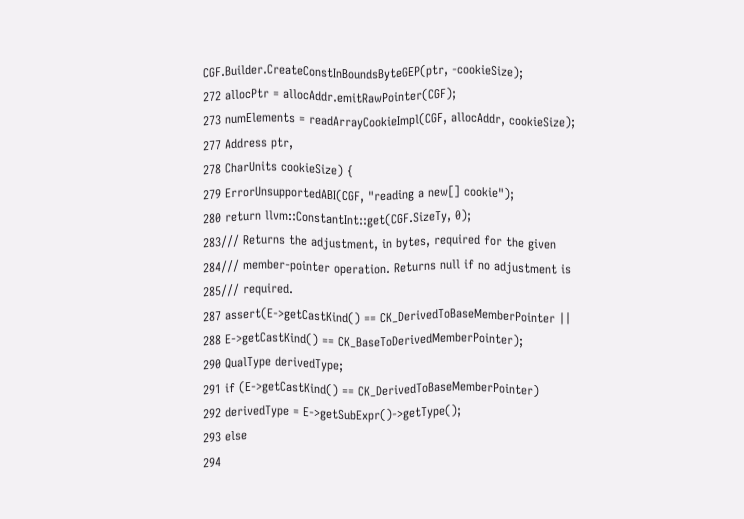CGF.Builder.CreateConstInBoundsByteGEP(ptr, -cookieSize);
272 allocPtr = allocAddr.emitRawPointer(CGF);
273 numElements = readArrayCookieImpl(CGF, allocAddr, cookieSize);
277 Address ptr,
278 CharUnits cookieSize) {
279 ErrorUnsupportedABI(CGF, "reading a new[] cookie");
280 return llvm::ConstantInt::get(CGF.SizeTy, 0);
283/// Returns the adjustment, in bytes, required for the given
284/// member-pointer operation. Returns null if no adjustment is
285/// required.
287 assert(E->getCastKind() == CK_DerivedToBaseMemberPointer ||
288 E->getCastKind() == CK_BaseToDerivedMemberPointer);
290 QualType derivedType;
291 if (E->getCastKind() == CK_DerivedToBaseMemberPointer)
292 derivedType = E->getSubExpr()->getType();
293 else
294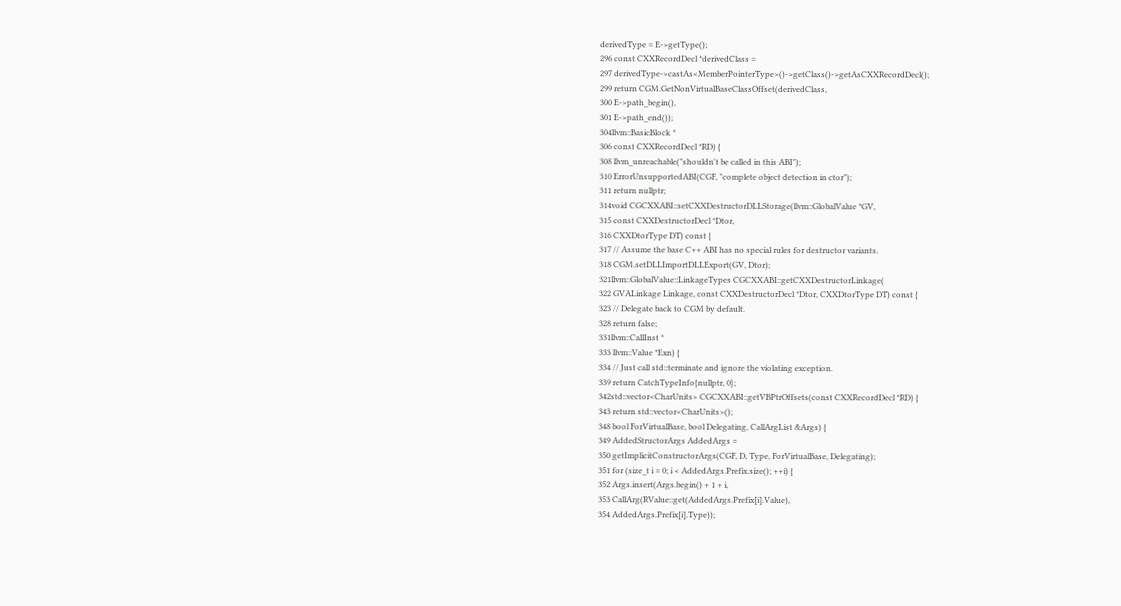derivedType = E->getType();
296 const CXXRecordDecl *derivedClass =
297 derivedType->castAs<MemberPointerType>()->getClass()->getAsCXXRecordDecl();
299 return CGM.GetNonVirtualBaseClassOffset(derivedClass,
300 E->path_begin(),
301 E->path_end());
304llvm::BasicBlock *
306 const CXXRecordDecl *RD) {
308 llvm_unreachable("shouldn't be called in this ABI");
310 ErrorUnsupportedABI(CGF, "complete object detection in ctor");
311 return nullptr;
314void CGCXXABI::setCXXDestructorDLLStorage(llvm::GlobalValue *GV,
315 const CXXDestructorDecl *Dtor,
316 CXXDtorType DT) const {
317 // Assume the base C++ ABI has no special rules for destructor variants.
318 CGM.setDLLImportDLLExport(GV, Dtor);
321llvm::GlobalValue::LinkageTypes CGCXXABI::getCXXDestructorLinkage(
322 GVALinkage Linkage, const CXXDestructorDecl *Dtor, CXXDtorType DT) const {
323 // Delegate back to CGM by default.
328 return false;
331llvm::CallInst *
333 llvm::Value *Exn) {
334 // Just call std::terminate and ignore the violating exception.
339 return CatchTypeInfo{nullptr, 0};
342std::vector<CharUnits> CGCXXABI::getVBPtrOffsets(const CXXRecordDecl *RD) {
343 return std::vector<CharUnits>();
348 bool ForVirtualBase, bool Delegating, CallArgList &Args) {
349 AddedStructorArgs AddedArgs =
350 getImplicitConstructorArgs(CGF, D, Type, ForVirtualBase, Delegating);
351 for (size_t i = 0; i < AddedArgs.Prefix.size(); ++i) {
352 Args.insert(Args.begin() + 1 + i,
353 CallArg(RValue::get(AddedArgs.Prefix[i].Value),
354 AddedArgs.Prefix[i].Type));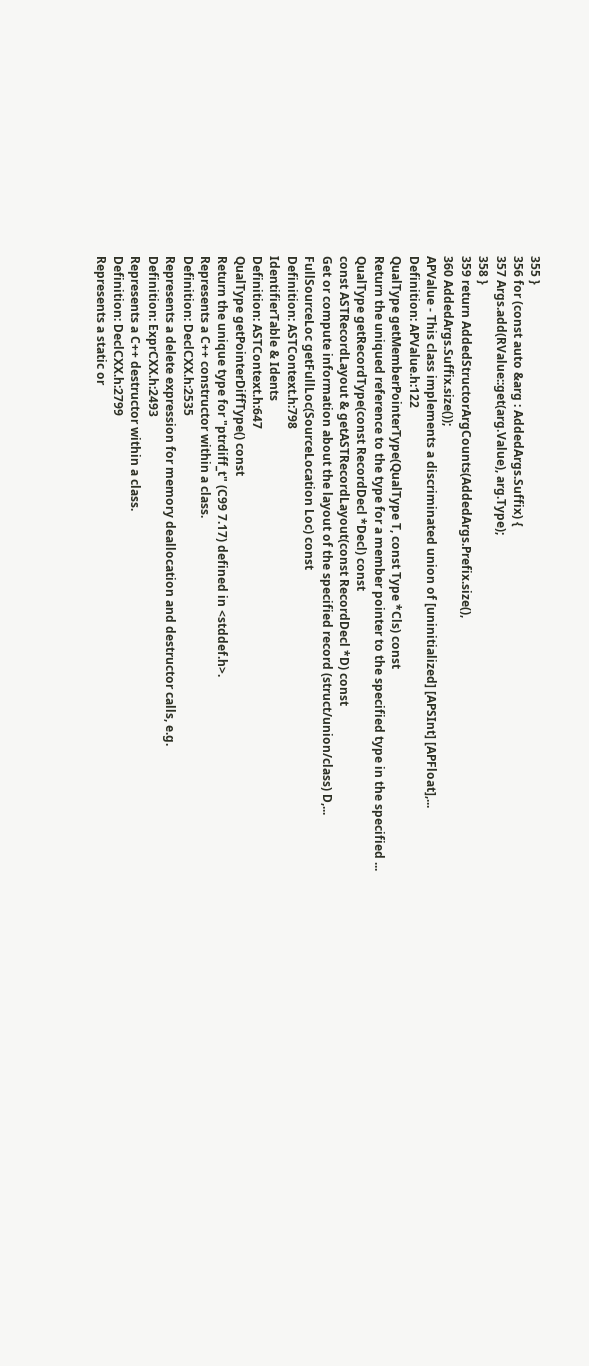355 }
356 for (const auto &arg : AddedArgs.Suffix) {
357 Args.add(RValue::get(arg.Value), arg.Type);
358 }
359 return AddedStructorArgCounts(AddedArgs.Prefix.size(),
360 AddedArgs.Suffix.size());
APValue - This class implements a discriminated union of [uninitialized] [APSInt] [APFloat],...
Definition: APValue.h:122
QualType getMemberPointerType(QualType T, const Type *Cls) const
Return the uniqued reference to the type for a member pointer to the specified type in the specified ...
QualType getRecordType(const RecordDecl *Decl) const
const ASTRecordLayout & getASTRecordLayout(const RecordDecl *D) const
Get or compute information about the layout of the specified record (struct/union/class) D,...
FullSourceLoc getFullLoc(SourceLocation Loc) const
Definition: ASTContext.h:798
IdentifierTable & Idents
Definition: ASTContext.h:647
QualType getPointerDiffType() const
Return the unique type for "ptrdiff_t" (C99 7.17) defined in <stddef.h>.
Represents a C++ constructor within a class.
Definition: DeclCXX.h:2535
Represents a delete expression for memory deallocation and destructor calls, e.g.
Definition: ExprCXX.h:2493
Represents a C++ destructor within a class.
Definition: DeclCXX.h:2799
Represents a static or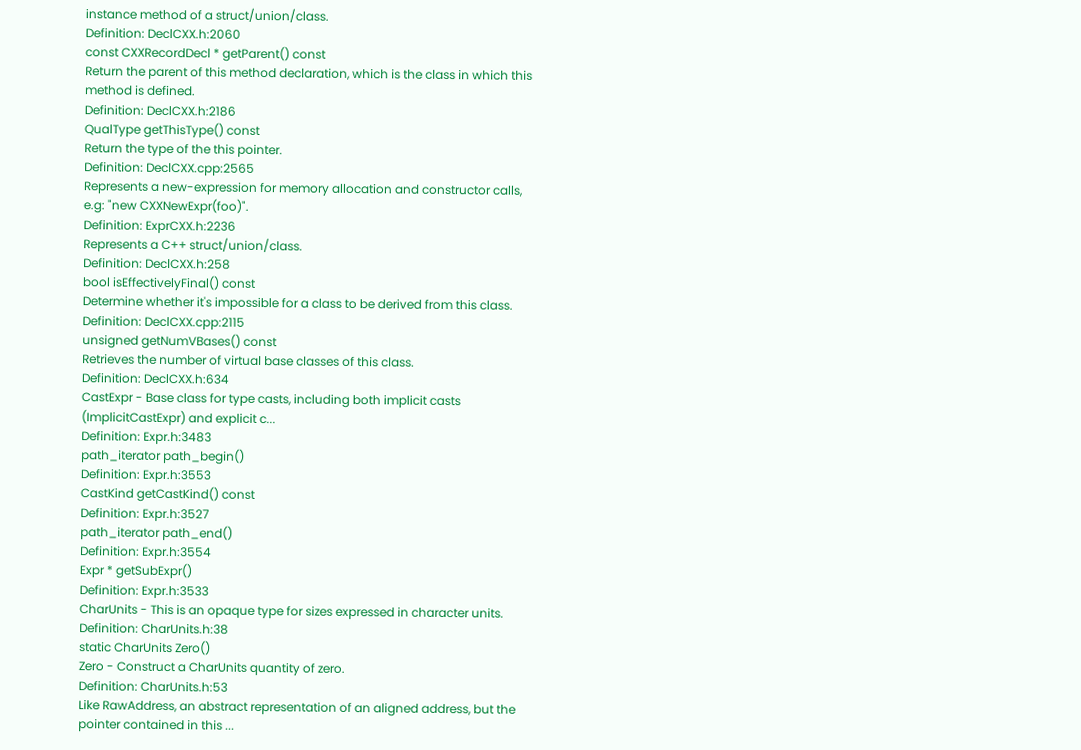instance method of a struct/union/class.
Definition: DeclCXX.h:2060
const CXXRecordDecl * getParent() const
Return the parent of this method declaration, which is the class in which this method is defined.
Definition: DeclCXX.h:2186
QualType getThisType() const
Return the type of the this pointer.
Definition: DeclCXX.cpp:2565
Represents a new-expression for memory allocation and constructor calls, e.g: "new CXXNewExpr(foo)".
Definition: ExprCXX.h:2236
Represents a C++ struct/union/class.
Definition: DeclCXX.h:258
bool isEffectivelyFinal() const
Determine whether it's impossible for a class to be derived from this class.
Definition: DeclCXX.cpp:2115
unsigned getNumVBases() const
Retrieves the number of virtual base classes of this class.
Definition: DeclCXX.h:634
CastExpr - Base class for type casts, including both implicit casts (ImplicitCastExpr) and explicit c...
Definition: Expr.h:3483
path_iterator path_begin()
Definition: Expr.h:3553
CastKind getCastKind() const
Definition: Expr.h:3527
path_iterator path_end()
Definition: Expr.h:3554
Expr * getSubExpr()
Definition: Expr.h:3533
CharUnits - This is an opaque type for sizes expressed in character units.
Definition: CharUnits.h:38
static CharUnits Zero()
Zero - Construct a CharUnits quantity of zero.
Definition: CharUnits.h:53
Like RawAddress, an abstract representation of an aligned address, but the pointer contained in this ...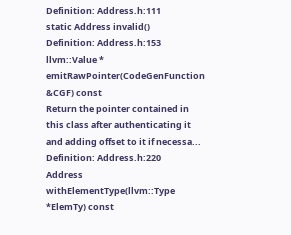Definition: Address.h:111
static Address invalid()
Definition: Address.h:153
llvm::Value * emitRawPointer(CodeGenFunction &CGF) const
Return the pointer contained in this class after authenticating it and adding offset to it if necessa...
Definition: Address.h:220
Address withElementType(llvm::Type *ElemTy) const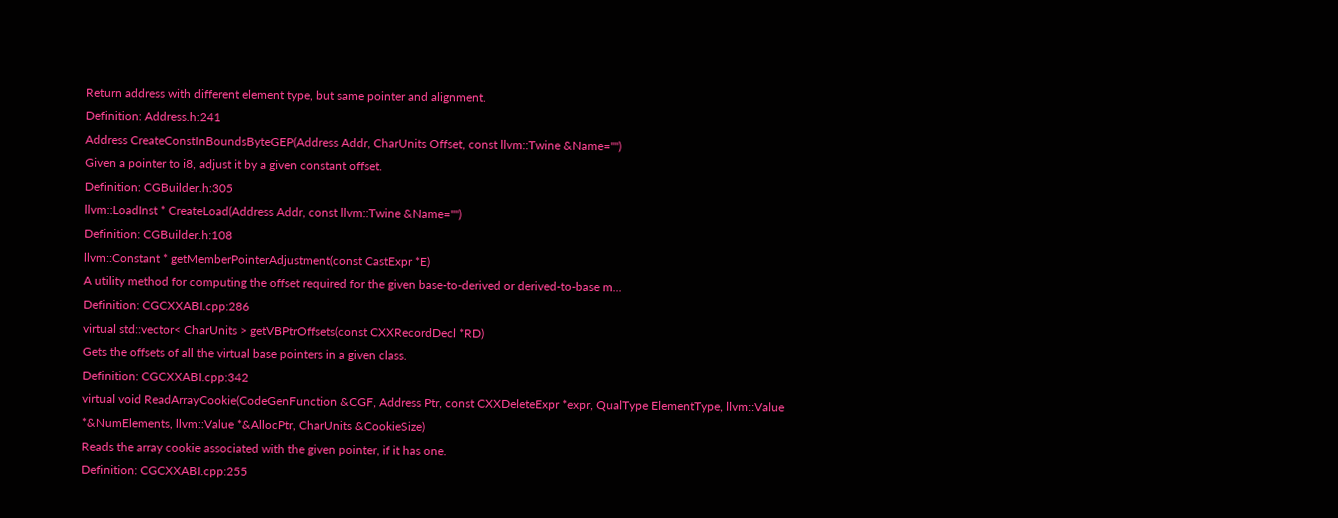Return address with different element type, but same pointer and alignment.
Definition: Address.h:241
Address CreateConstInBoundsByteGEP(Address Addr, CharUnits Offset, const llvm::Twine &Name="")
Given a pointer to i8, adjust it by a given constant offset.
Definition: CGBuilder.h:305
llvm::LoadInst * CreateLoad(Address Addr, const llvm::Twine &Name="")
Definition: CGBuilder.h:108
llvm::Constant * getMemberPointerAdjustment(const CastExpr *E)
A utility method for computing the offset required for the given base-to-derived or derived-to-base m...
Definition: CGCXXABI.cpp:286
virtual std::vector< CharUnits > getVBPtrOffsets(const CXXRecordDecl *RD)
Gets the offsets of all the virtual base pointers in a given class.
Definition: CGCXXABI.cpp:342
virtual void ReadArrayCookie(CodeGenFunction &CGF, Address Ptr, const CXXDeleteExpr *expr, QualType ElementType, llvm::Value *&NumElements, llvm::Value *&AllocPtr, CharUnits &CookieSize)
Reads the array cookie associated with the given pointer, if it has one.
Definition: CGCXXABI.cpp:255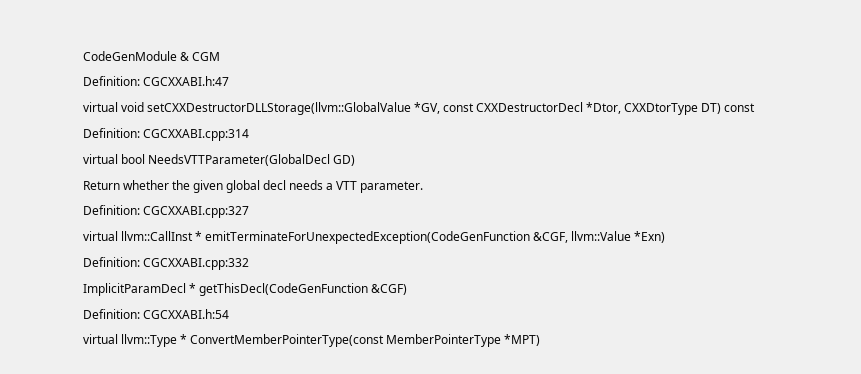CodeGenModule & CGM
Definition: CGCXXABI.h:47
virtual void setCXXDestructorDLLStorage(llvm::GlobalValue *GV, const CXXDestructorDecl *Dtor, CXXDtorType DT) const
Definition: CGCXXABI.cpp:314
virtual bool NeedsVTTParameter(GlobalDecl GD)
Return whether the given global decl needs a VTT parameter.
Definition: CGCXXABI.cpp:327
virtual llvm::CallInst * emitTerminateForUnexpectedException(CodeGenFunction &CGF, llvm::Value *Exn)
Definition: CGCXXABI.cpp:332
ImplicitParamDecl * getThisDecl(CodeGenFunction &CGF)
Definition: CGCXXABI.h:54
virtual llvm::Type * ConvertMemberPointerType(const MemberPointerType *MPT)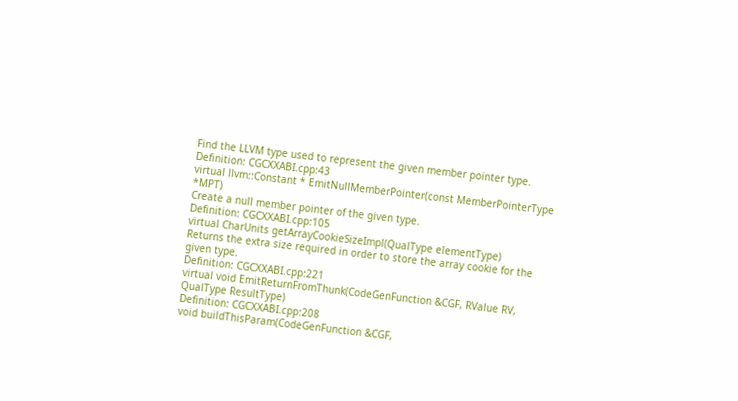Find the LLVM type used to represent the given member pointer type.
Definition: CGCXXABI.cpp:43
virtual llvm::Constant * EmitNullMemberPointer(const MemberPointerType *MPT)
Create a null member pointer of the given type.
Definition: CGCXXABI.cpp:105
virtual CharUnits getArrayCookieSizeImpl(QualType elementType)
Returns the extra size required in order to store the array cookie for the given type.
Definition: CGCXXABI.cpp:221
virtual void EmitReturnFromThunk(CodeGenFunction &CGF, RValue RV, QualType ResultType)
Definition: CGCXXABI.cpp:208
void buildThisParam(CodeGenFunction &CGF,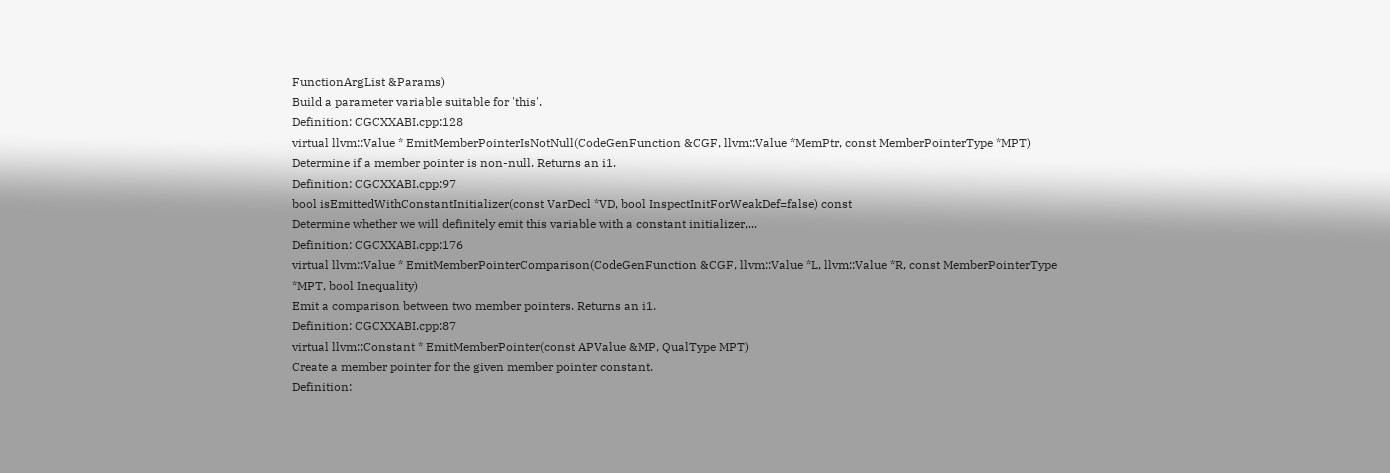FunctionArgList &Params)
Build a parameter variable suitable for 'this'.
Definition: CGCXXABI.cpp:128
virtual llvm::Value * EmitMemberPointerIsNotNull(CodeGenFunction &CGF, llvm::Value *MemPtr, const MemberPointerType *MPT)
Determine if a member pointer is non-null. Returns an i1.
Definition: CGCXXABI.cpp:97
bool isEmittedWithConstantInitializer(const VarDecl *VD, bool InspectInitForWeakDef=false) const
Determine whether we will definitely emit this variable with a constant initializer,...
Definition: CGCXXABI.cpp:176
virtual llvm::Value * EmitMemberPointerComparison(CodeGenFunction &CGF, llvm::Value *L, llvm::Value *R, const MemberPointerType *MPT, bool Inequality)
Emit a comparison between two member pointers. Returns an i1.
Definition: CGCXXABI.cpp:87
virtual llvm::Constant * EmitMemberPointer(const APValue &MP, QualType MPT)
Create a member pointer for the given member pointer constant.
Definition: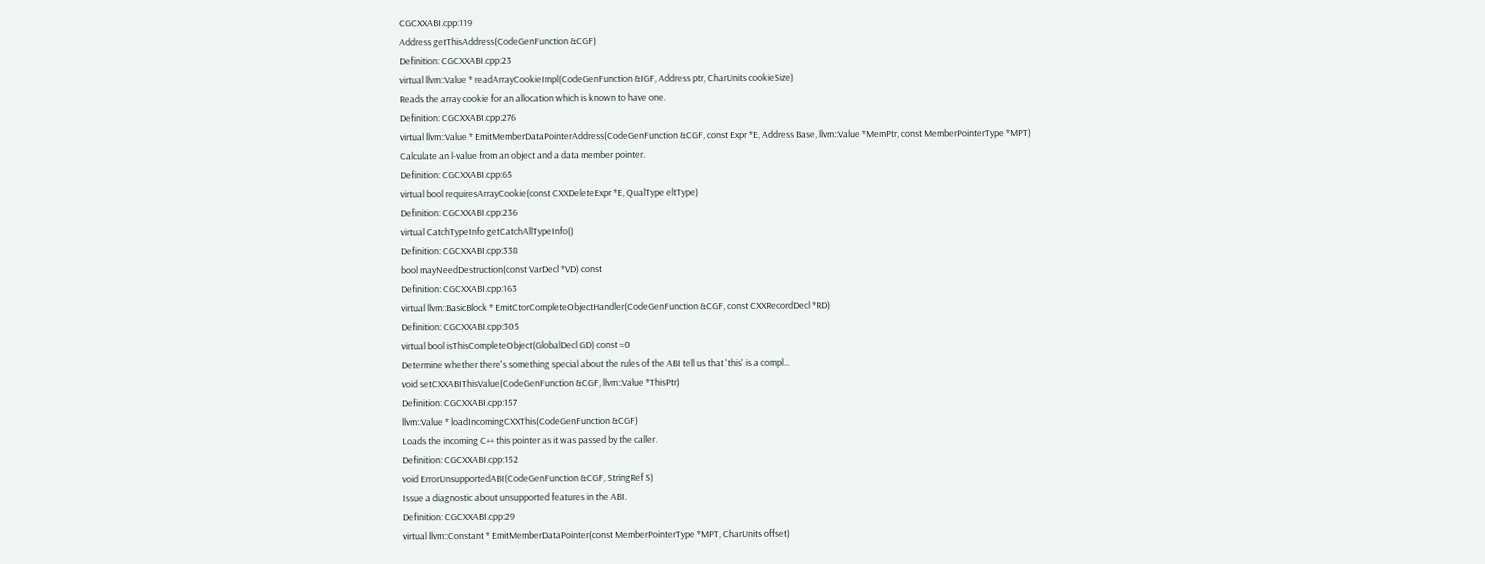CGCXXABI.cpp:119
Address getThisAddress(CodeGenFunction &CGF)
Definition: CGCXXABI.cpp:23
virtual llvm::Value * readArrayCookieImpl(CodeGenFunction &IGF, Address ptr, CharUnits cookieSize)
Reads the array cookie for an allocation which is known to have one.
Definition: CGCXXABI.cpp:276
virtual llvm::Value * EmitMemberDataPointerAddress(CodeGenFunction &CGF, const Expr *E, Address Base, llvm::Value *MemPtr, const MemberPointerType *MPT)
Calculate an l-value from an object and a data member pointer.
Definition: CGCXXABI.cpp:65
virtual bool requiresArrayCookie(const CXXDeleteExpr *E, QualType eltType)
Definition: CGCXXABI.cpp:236
virtual CatchTypeInfo getCatchAllTypeInfo()
Definition: CGCXXABI.cpp:338
bool mayNeedDestruction(const VarDecl *VD) const
Definition: CGCXXABI.cpp:163
virtual llvm::BasicBlock * EmitCtorCompleteObjectHandler(CodeGenFunction &CGF, const CXXRecordDecl *RD)
Definition: CGCXXABI.cpp:305
virtual bool isThisCompleteObject(GlobalDecl GD) const =0
Determine whether there's something special about the rules of the ABI tell us that 'this' is a compl...
void setCXXABIThisValue(CodeGenFunction &CGF, llvm::Value *ThisPtr)
Definition: CGCXXABI.cpp:157
llvm::Value * loadIncomingCXXThis(CodeGenFunction &CGF)
Loads the incoming C++ this pointer as it was passed by the caller.
Definition: CGCXXABI.cpp:152
void ErrorUnsupportedABI(CodeGenFunction &CGF, StringRef S)
Issue a diagnostic about unsupported features in the ABI.
Definition: CGCXXABI.cpp:29
virtual llvm::Constant * EmitMemberDataPointer(const MemberPointerType *MPT, CharUnits offset)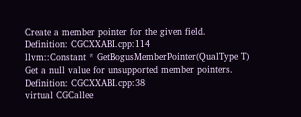Create a member pointer for the given field.
Definition: CGCXXABI.cpp:114
llvm::Constant * GetBogusMemberPointer(QualType T)
Get a null value for unsupported member pointers.
Definition: CGCXXABI.cpp:38
virtual CGCallee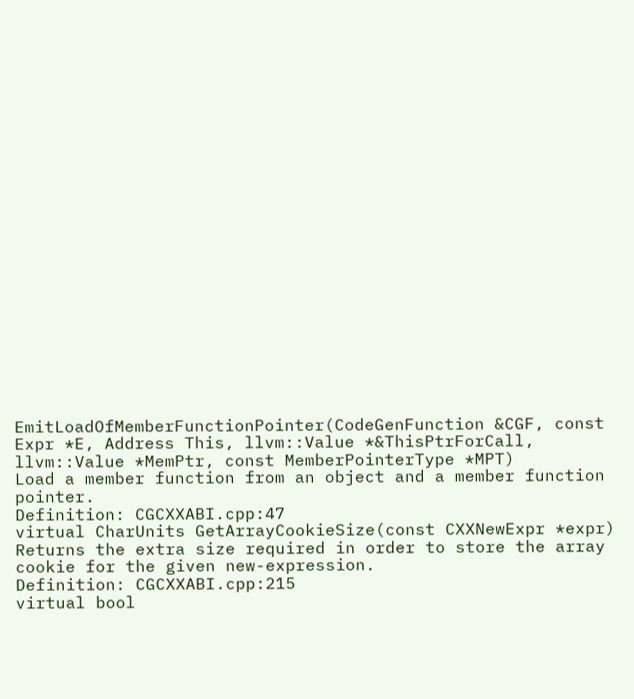EmitLoadOfMemberFunctionPointer(CodeGenFunction &CGF, const Expr *E, Address This, llvm::Value *&ThisPtrForCall, llvm::Value *MemPtr, const MemberPointerType *MPT)
Load a member function from an object and a member function pointer.
Definition: CGCXXABI.cpp:47
virtual CharUnits GetArrayCookieSize(const CXXNewExpr *expr)
Returns the extra size required in order to store the array cookie for the given new-expression.
Definition: CGCXXABI.cpp:215
virtual bool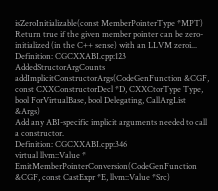isZeroInitializable(const MemberPointerType *MPT)
Return true if the given member pointer can be zero-initialized (in the C++ sense) with an LLVM zeroi...
Definition: CGCXXABI.cpp:123
AddedStructorArgCounts addImplicitConstructorArgs(CodeGenFunction &CGF, const CXXConstructorDecl *D, CXXCtorType Type, bool ForVirtualBase, bool Delegating, CallArgList &Args)
Add any ABI-specific implicit arguments needed to call a constructor.
Definition: CGCXXABI.cpp:346
virtual llvm::Value * EmitMemberPointerConversion(CodeGenFunction &CGF, const CastExpr *E, llvm::Value *Src)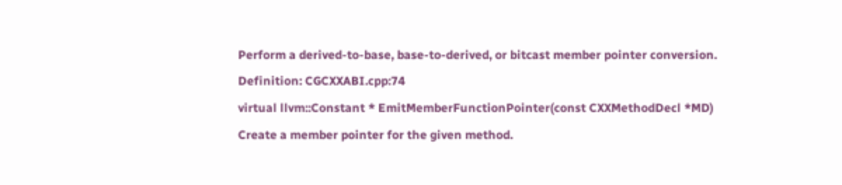Perform a derived-to-base, base-to-derived, or bitcast member pointer conversion.
Definition: CGCXXABI.cpp:74
virtual llvm::Constant * EmitMemberFunctionPointer(const CXXMethodDecl *MD)
Create a member pointer for the given method.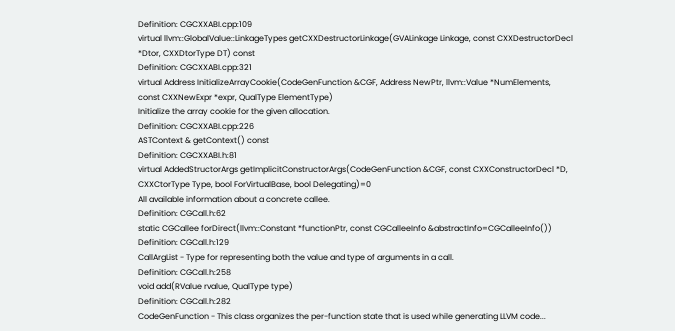Definition: CGCXXABI.cpp:109
virtual llvm::GlobalValue::LinkageTypes getCXXDestructorLinkage(GVALinkage Linkage, const CXXDestructorDecl *Dtor, CXXDtorType DT) const
Definition: CGCXXABI.cpp:321
virtual Address InitializeArrayCookie(CodeGenFunction &CGF, Address NewPtr, llvm::Value *NumElements, const CXXNewExpr *expr, QualType ElementType)
Initialize the array cookie for the given allocation.
Definition: CGCXXABI.cpp:226
ASTContext & getContext() const
Definition: CGCXXABI.h:81
virtual AddedStructorArgs getImplicitConstructorArgs(CodeGenFunction &CGF, const CXXConstructorDecl *D, CXXCtorType Type, bool ForVirtualBase, bool Delegating)=0
All available information about a concrete callee.
Definition: CGCall.h:62
static CGCallee forDirect(llvm::Constant *functionPtr, const CGCalleeInfo &abstractInfo=CGCalleeInfo())
Definition: CGCall.h:129
CallArgList - Type for representing both the value and type of arguments in a call.
Definition: CGCall.h:258
void add(RValue rvalue, QualType type)
Definition: CGCall.h:282
CodeGenFunction - This class organizes the per-function state that is used while generating LLVM code...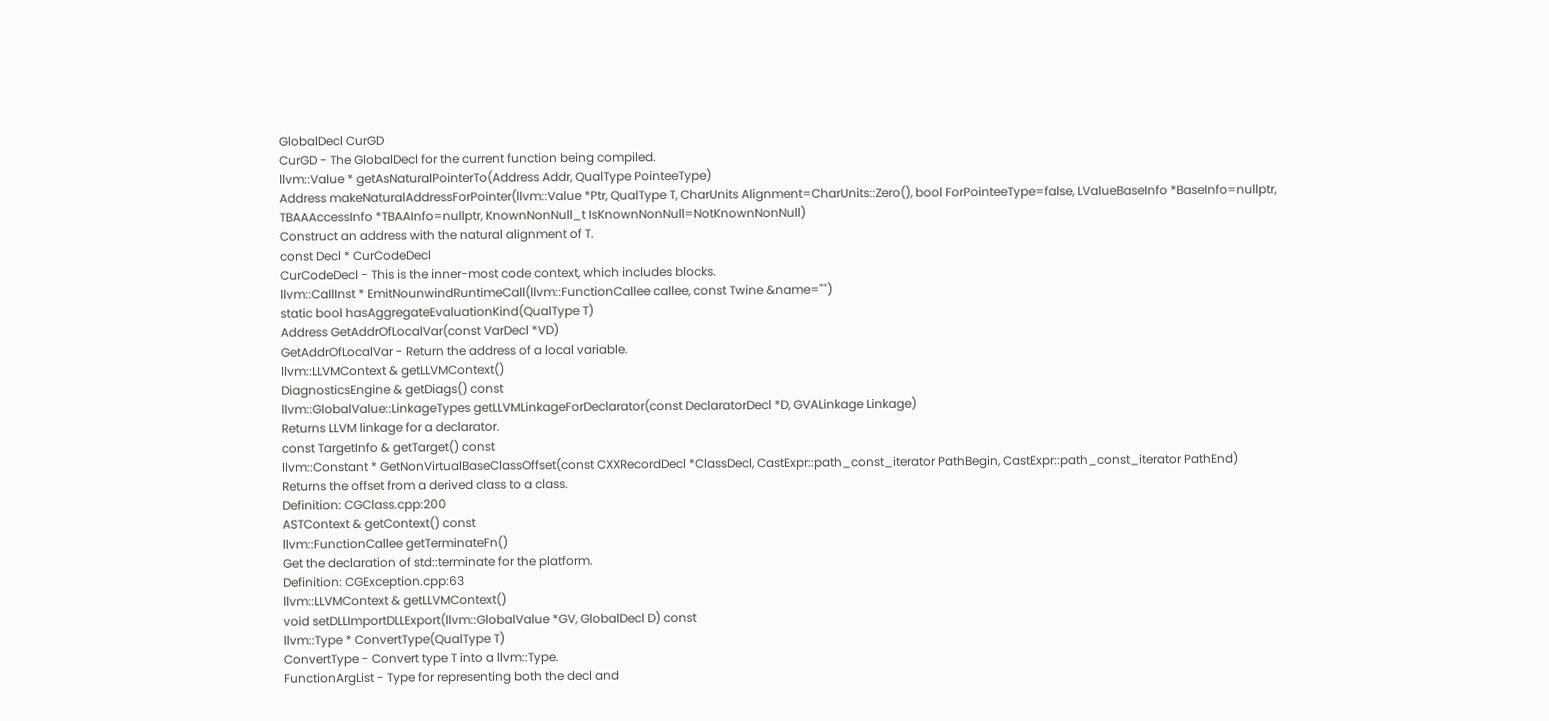GlobalDecl CurGD
CurGD - The GlobalDecl for the current function being compiled.
llvm::Value * getAsNaturalPointerTo(Address Addr, QualType PointeeType)
Address makeNaturalAddressForPointer(llvm::Value *Ptr, QualType T, CharUnits Alignment=CharUnits::Zero(), bool ForPointeeType=false, LValueBaseInfo *BaseInfo=nullptr, TBAAAccessInfo *TBAAInfo=nullptr, KnownNonNull_t IsKnownNonNull=NotKnownNonNull)
Construct an address with the natural alignment of T.
const Decl * CurCodeDecl
CurCodeDecl - This is the inner-most code context, which includes blocks.
llvm::CallInst * EmitNounwindRuntimeCall(llvm::FunctionCallee callee, const Twine &name="")
static bool hasAggregateEvaluationKind(QualType T)
Address GetAddrOfLocalVar(const VarDecl *VD)
GetAddrOfLocalVar - Return the address of a local variable.
llvm::LLVMContext & getLLVMContext()
DiagnosticsEngine & getDiags() const
llvm::GlobalValue::LinkageTypes getLLVMLinkageForDeclarator(const DeclaratorDecl *D, GVALinkage Linkage)
Returns LLVM linkage for a declarator.
const TargetInfo & getTarget() const
llvm::Constant * GetNonVirtualBaseClassOffset(const CXXRecordDecl *ClassDecl, CastExpr::path_const_iterator PathBegin, CastExpr::path_const_iterator PathEnd)
Returns the offset from a derived class to a class.
Definition: CGClass.cpp:200
ASTContext & getContext() const
llvm::FunctionCallee getTerminateFn()
Get the declaration of std::terminate for the platform.
Definition: CGException.cpp:63
llvm::LLVMContext & getLLVMContext()
void setDLLImportDLLExport(llvm::GlobalValue *GV, GlobalDecl D) const
llvm::Type * ConvertType(QualType T)
ConvertType - Convert type T into a llvm::Type.
FunctionArgList - Type for representing both the decl and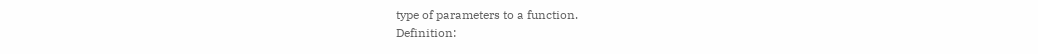type of parameters to a function.
Definition: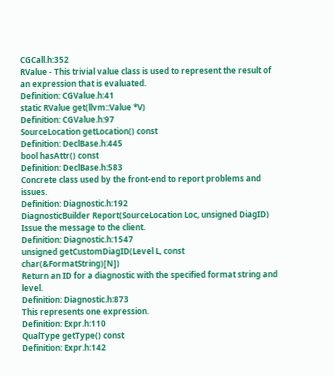CGCall.h:352
RValue - This trivial value class is used to represent the result of an expression that is evaluated.
Definition: CGValue.h:41
static RValue get(llvm::Value *V)
Definition: CGValue.h:97
SourceLocation getLocation() const
Definition: DeclBase.h:445
bool hasAttr() const
Definition: DeclBase.h:583
Concrete class used by the front-end to report problems and issues.
Definition: Diagnostic.h:192
DiagnosticBuilder Report(SourceLocation Loc, unsigned DiagID)
Issue the message to the client.
Definition: Diagnostic.h:1547
unsigned getCustomDiagID(Level L, const char(&FormatString)[N])
Return an ID for a diagnostic with the specified format string and level.
Definition: Diagnostic.h:873
This represents one expression.
Definition: Expr.h:110
QualType getType() const
Definition: Expr.h:142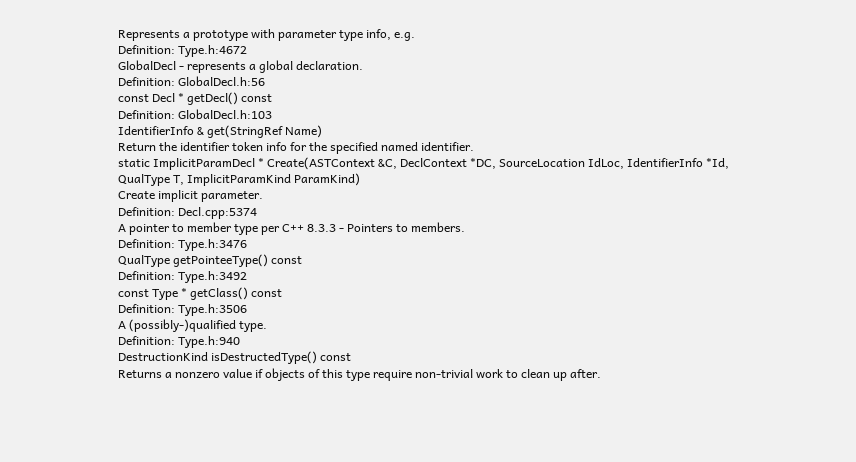Represents a prototype with parameter type info, e.g.
Definition: Type.h:4672
GlobalDecl - represents a global declaration.
Definition: GlobalDecl.h:56
const Decl * getDecl() const
Definition: GlobalDecl.h:103
IdentifierInfo & get(StringRef Name)
Return the identifier token info for the specified named identifier.
static ImplicitParamDecl * Create(ASTContext &C, DeclContext *DC, SourceLocation IdLoc, IdentifierInfo *Id, QualType T, ImplicitParamKind ParamKind)
Create implicit parameter.
Definition: Decl.cpp:5374
A pointer to member type per C++ 8.3.3 - Pointers to members.
Definition: Type.h:3476
QualType getPointeeType() const
Definition: Type.h:3492
const Type * getClass() const
Definition: Type.h:3506
A (possibly-)qualified type.
Definition: Type.h:940
DestructionKind isDestructedType() const
Returns a nonzero value if objects of this type require non-trivial work to clean up after.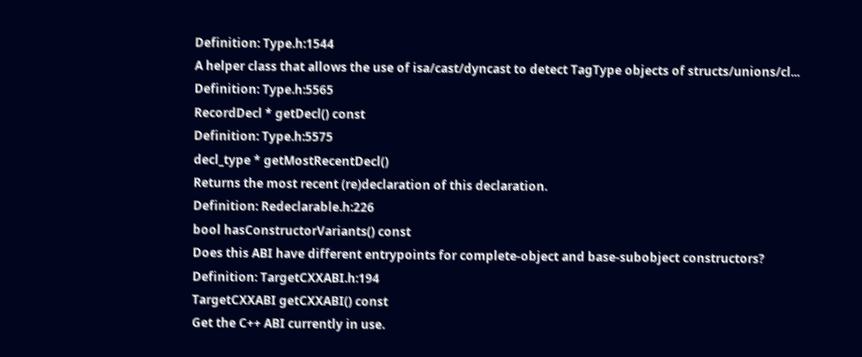Definition: Type.h:1544
A helper class that allows the use of isa/cast/dyncast to detect TagType objects of structs/unions/cl...
Definition: Type.h:5565
RecordDecl * getDecl() const
Definition: Type.h:5575
decl_type * getMostRecentDecl()
Returns the most recent (re)declaration of this declaration.
Definition: Redeclarable.h:226
bool hasConstructorVariants() const
Does this ABI have different entrypoints for complete-object and base-subobject constructors?
Definition: TargetCXXABI.h:194
TargetCXXABI getCXXABI() const
Get the C++ ABI currently in use.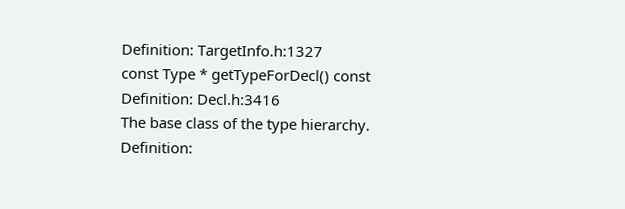Definition: TargetInfo.h:1327
const Type * getTypeForDecl() const
Definition: Decl.h:3416
The base class of the type hierarchy.
Definition: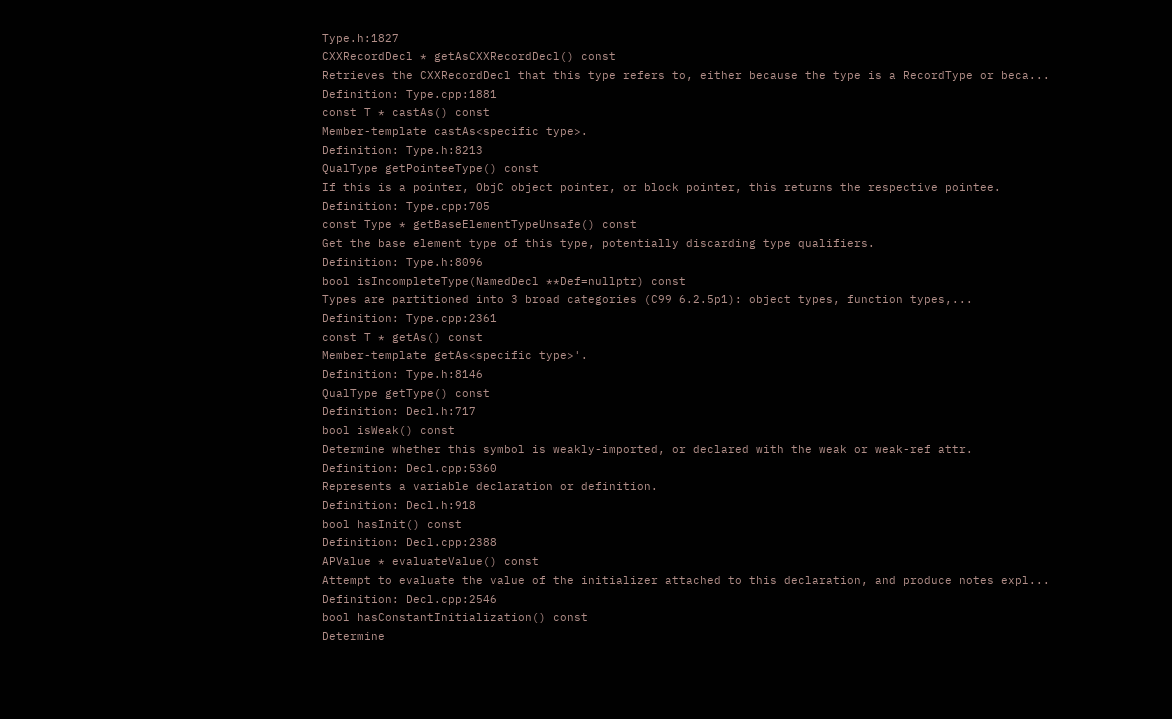Type.h:1827
CXXRecordDecl * getAsCXXRecordDecl() const
Retrieves the CXXRecordDecl that this type refers to, either because the type is a RecordType or beca...
Definition: Type.cpp:1881
const T * castAs() const
Member-template castAs<specific type>.
Definition: Type.h:8213
QualType getPointeeType() const
If this is a pointer, ObjC object pointer, or block pointer, this returns the respective pointee.
Definition: Type.cpp:705
const Type * getBaseElementTypeUnsafe() const
Get the base element type of this type, potentially discarding type qualifiers.
Definition: Type.h:8096
bool isIncompleteType(NamedDecl **Def=nullptr) const
Types are partitioned into 3 broad categories (C99 6.2.5p1): object types, function types,...
Definition: Type.cpp:2361
const T * getAs() const
Member-template getAs<specific type>'.
Definition: Type.h:8146
QualType getType() const
Definition: Decl.h:717
bool isWeak() const
Determine whether this symbol is weakly-imported, or declared with the weak or weak-ref attr.
Definition: Decl.cpp:5360
Represents a variable declaration or definition.
Definition: Decl.h:918
bool hasInit() const
Definition: Decl.cpp:2388
APValue * evaluateValue() const
Attempt to evaluate the value of the initializer attached to this declaration, and produce notes expl...
Definition: Decl.cpp:2546
bool hasConstantInitialization() const
Determine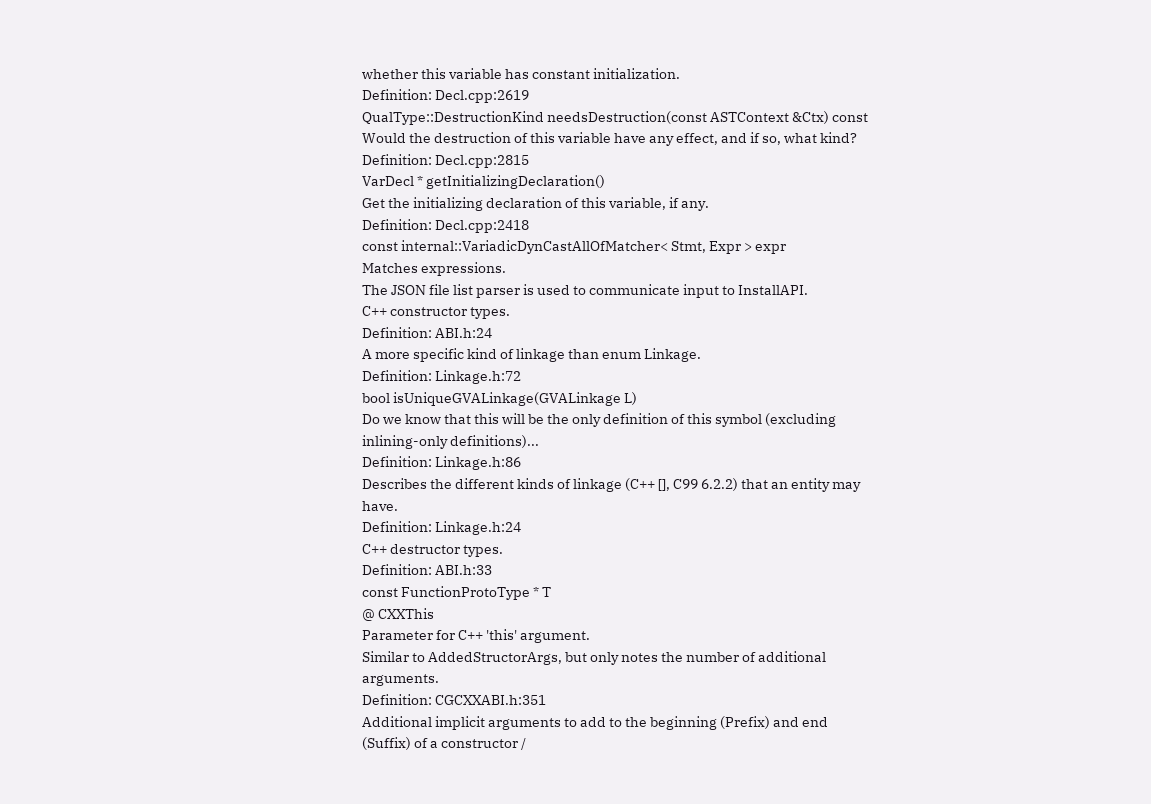whether this variable has constant initialization.
Definition: Decl.cpp:2619
QualType::DestructionKind needsDestruction(const ASTContext &Ctx) const
Would the destruction of this variable have any effect, and if so, what kind?
Definition: Decl.cpp:2815
VarDecl * getInitializingDeclaration()
Get the initializing declaration of this variable, if any.
Definition: Decl.cpp:2418
const internal::VariadicDynCastAllOfMatcher< Stmt, Expr > expr
Matches expressions.
The JSON file list parser is used to communicate input to InstallAPI.
C++ constructor types.
Definition: ABI.h:24
A more specific kind of linkage than enum Linkage.
Definition: Linkage.h:72
bool isUniqueGVALinkage(GVALinkage L)
Do we know that this will be the only definition of this symbol (excluding inlining-only definitions)...
Definition: Linkage.h:86
Describes the different kinds of linkage (C++ [], C99 6.2.2) that an entity may have.
Definition: Linkage.h:24
C++ destructor types.
Definition: ABI.h:33
const FunctionProtoType * T
@ CXXThis
Parameter for C++ 'this' argument.
Similar to AddedStructorArgs, but only notes the number of additional arguments.
Definition: CGCXXABI.h:351
Additional implicit arguments to add to the beginning (Prefix) and end (Suffix) of a constructor /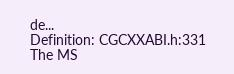de...
Definition: CGCXXABI.h:331
The MS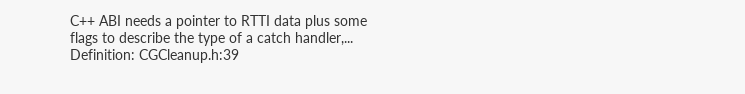C++ ABI needs a pointer to RTTI data plus some flags to describe the type of a catch handler,...
Definition: CGCleanup.h:39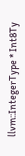llvm::IntegerType * Int8Ty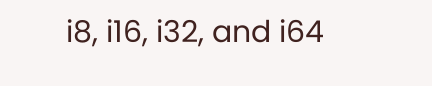i8, i16, i32, and i64